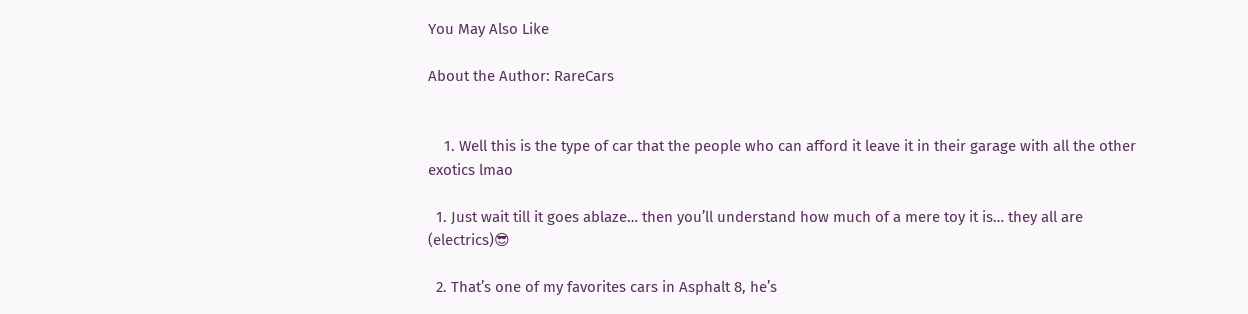You May Also Like

About the Author: RareCars


    1. Well this is the type of car that the people who can afford it leave it in their garage with all the other exotics lmao

  1. Just wait till it goes ablaze… then you’ll understand how much of a mere toy it is… they all are (electrics)😎

  2. That’s one of my favorites cars in Asphalt 8, he’s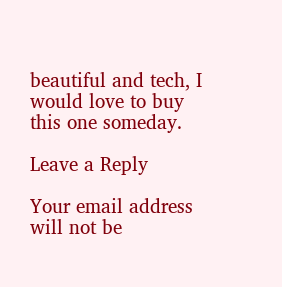beautiful and tech, I would love to buy this one someday.

Leave a Reply

Your email address will not be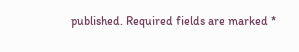published. Required fields are marked *